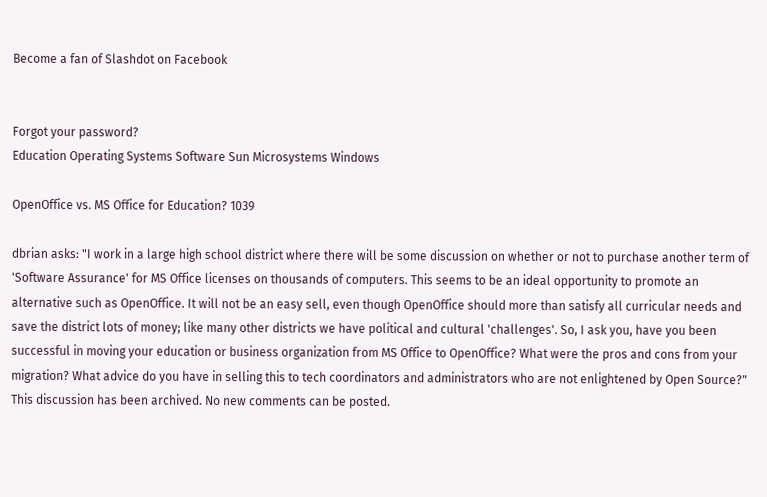Become a fan of Slashdot on Facebook


Forgot your password?
Education Operating Systems Software Sun Microsystems Windows

OpenOffice vs. MS Office for Education? 1039

dbrian asks: "I work in a large high school district where there will be some discussion on whether or not to purchase another term of 'Software Assurance' for MS Office licenses on thousands of computers. This seems to be an ideal opportunity to promote an alternative such as OpenOffice. It will not be an easy sell, even though OpenOffice should more than satisfy all curricular needs and save the district lots of money; like many other districts we have political and cultural 'challenges'. So, I ask you, have you been successful in moving your education or business organization from MS Office to OpenOffice? What were the pros and cons from your migration? What advice do you have in selling this to tech coordinators and administrators who are not enlightened by Open Source?"
This discussion has been archived. No new comments can be posted.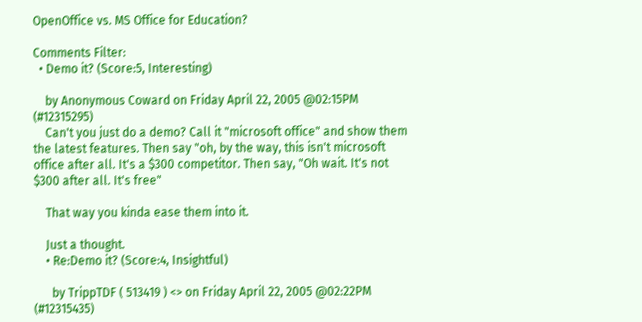OpenOffice vs. MS Office for Education?

Comments Filter:
  • Demo it? (Score:5, Interesting)

    by Anonymous Coward on Friday April 22, 2005 @02:15PM (#12315295)
    Can't you just do a demo? Call it "microsoft office" and show them the latest features. Then say "oh, by the way, this isn't microsoft office after all. It's a $300 competitor. Then say, "Oh wait. It's not $300 after all. It's free"

    That way you kinda ease them into it.

    Just a thought.
    • Re:Demo it? (Score:4, Insightful)

      by TrippTDF ( 513419 ) <> on Friday April 22, 2005 @02:22PM (#12315435)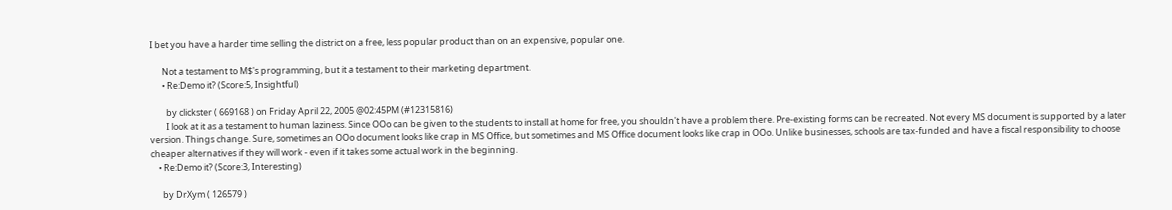I bet you have a harder time selling the district on a free, less popular product than on an expensive, popular one.

      Not a testament to M$'s programming, but it a testament to their marketing department.
      • Re:Demo it? (Score:5, Insightful)

        by clickster ( 669168 ) on Friday April 22, 2005 @02:45PM (#12315816)
        I look at it as a testament to human laziness. Since OOo can be given to the students to install at home for free, you shouldn't have a problem there. Pre-existing forms can be recreated. Not every MS document is supported by a later version. Things change. Sure, sometimes an OOo document looks like crap in MS Office, but sometimes and MS Office document looks like crap in OOo. Unlike businesses, schools are tax-funded and have a fiscal responsibility to choose cheaper alternatives if they will work - even if it takes some actual work in the beginning.
    • Re:Demo it? (Score:3, Interesting)

      by DrXym ( 126579 )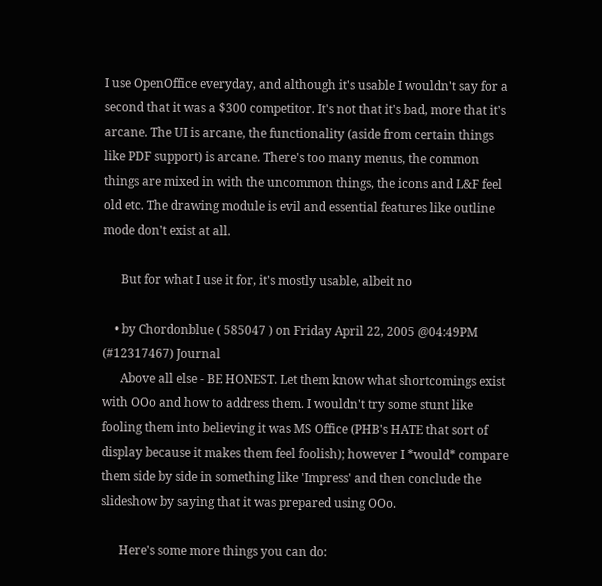I use OpenOffice everyday, and although it's usable I wouldn't say for a second that it was a $300 competitor. It's not that it's bad, more that it's arcane. The UI is arcane, the functionality (aside from certain things like PDF support) is arcane. There's too many menus, the common things are mixed in with the uncommon things, the icons and L&F feel old etc. The drawing module is evil and essential features like outline mode don't exist at all.

      But for what I use it for, it's mostly usable, albeit no

    • by Chordonblue ( 585047 ) on Friday April 22, 2005 @04:49PM (#12317467) Journal
      Above all else - BE HONEST. Let them know what shortcomings exist with OOo and how to address them. I wouldn't try some stunt like fooling them into believing it was MS Office (PHB's HATE that sort of display because it makes them feel foolish); however I *would* compare them side by side in something like 'Impress' and then conclude the slideshow by saying that it was prepared using OOo.

      Here's some more things you can do: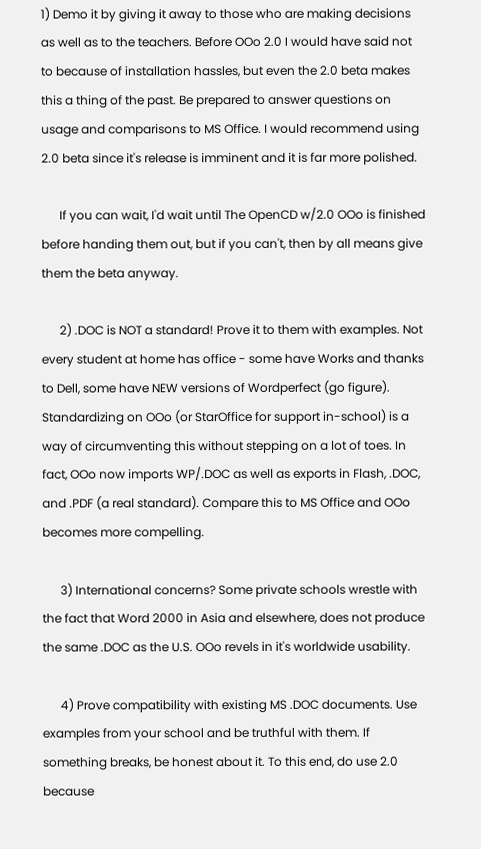1) Demo it by giving it away to those who are making decisions as well as to the teachers. Before OOo 2.0 I would have said not to because of installation hassles, but even the 2.0 beta makes this a thing of the past. Be prepared to answer questions on usage and comparisons to MS Office. I would recommend using 2.0 beta since it's release is imminent and it is far more polished.

      If you can wait, I'd wait until The OpenCD w/2.0 OOo is finished before handing them out, but if you can't, then by all means give them the beta anyway.

      2) .DOC is NOT a standard! Prove it to them with examples. Not every student at home has office - some have Works and thanks to Dell, some have NEW versions of Wordperfect (go figure). Standardizing on OOo (or StarOffice for support in-school) is a way of circumventing this without stepping on a lot of toes. In fact, OOo now imports WP/.DOC as well as exports in Flash, .DOC, and .PDF (a real standard). Compare this to MS Office and OOo becomes more compelling.

      3) International concerns? Some private schools wrestle with the fact that Word 2000 in Asia and elsewhere, does not produce the same .DOC as the U.S. OOo revels in it's worldwide usability.

      4) Prove compatibility with existing MS .DOC documents. Use examples from your school and be truthful with them. If something breaks, be honest about it. To this end, do use 2.0 because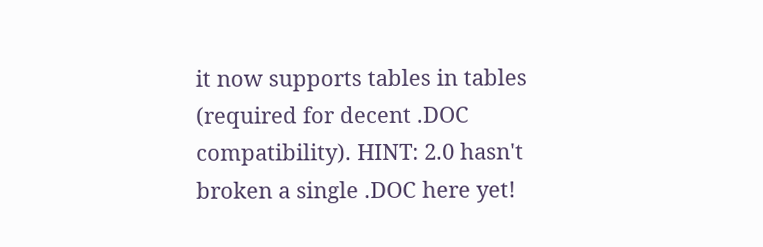it now supports tables in tables (required for decent .DOC compatibility). HINT: 2.0 hasn't broken a single .DOC here yet!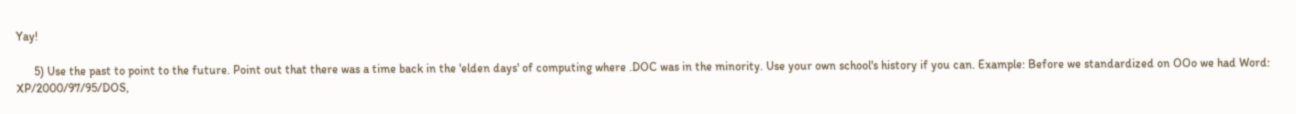Yay!

      5) Use the past to point to the future. Point out that there was a time back in the 'elden days' of computing where .DOC was in the minority. Use your own school's history if you can. Example: Before we standardized on OOo we had Word: XP/2000/97/95/DOS,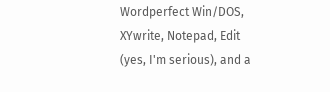Wordperfect Win/DOS, XYwrite, Notepad, Edit (yes, I'm serious), and a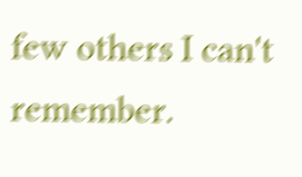few others I can't remember.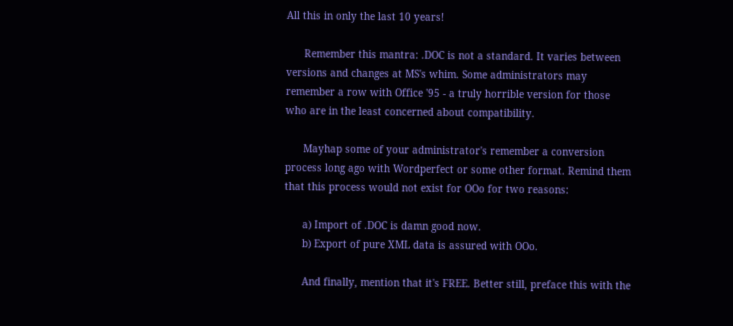All this in only the last 10 years!

      Remember this mantra: .DOC is not a standard. It varies between versions and changes at MS's whim. Some administrators may remember a row with Office '95 - a truly horrible version for those who are in the least concerned about compatibility.

      Mayhap some of your administrator's remember a conversion process long ago with Wordperfect or some other format. Remind them that this process would not exist for OOo for two reasons:

      a) Import of .DOC is damn good now.
      b) Export of pure XML data is assured with OOo.

      And finally, mention that it's FREE. Better still, preface this with the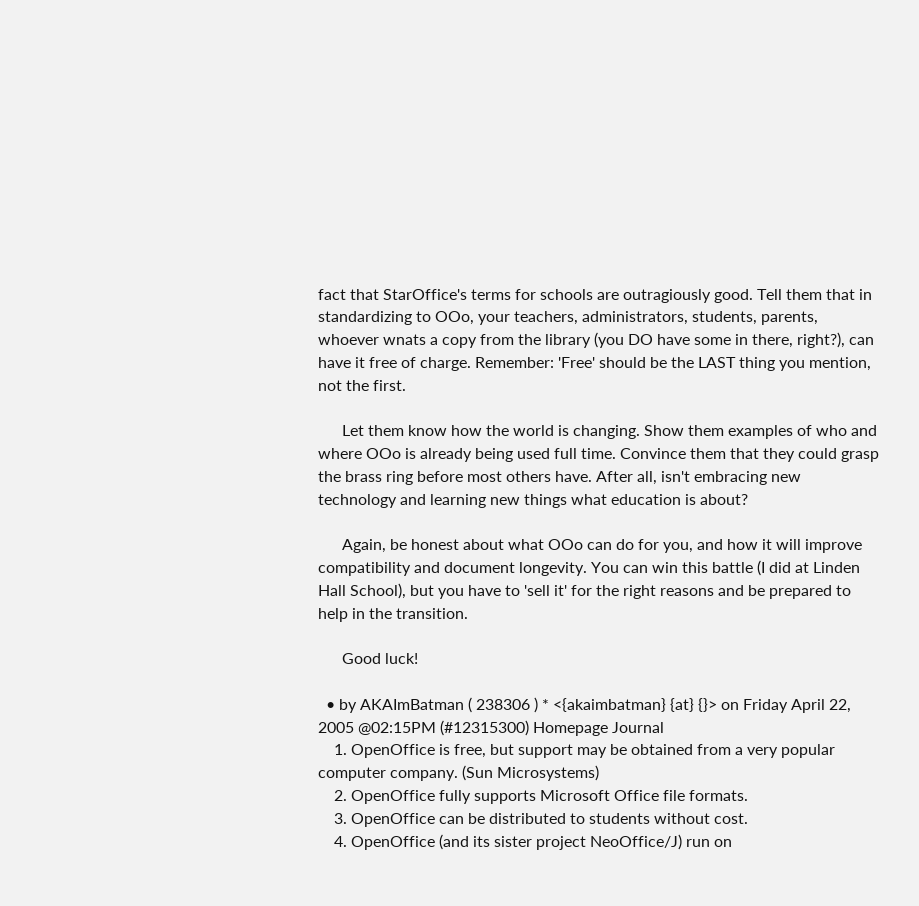fact that StarOffice's terms for schools are outragiously good. Tell them that in standardizing to OOo, your teachers, administrators, students, parents, whoever wnats a copy from the library (you DO have some in there, right?), can have it free of charge. Remember: 'Free' should be the LAST thing you mention, not the first.

      Let them know how the world is changing. Show them examples of who and where OOo is already being used full time. Convince them that they could grasp the brass ring before most others have. After all, isn't embracing new technology and learning new things what education is about?

      Again, be honest about what OOo can do for you, and how it will improve compatibility and document longevity. You can win this battle (I did at Linden Hall School), but you have to 'sell it' for the right reasons and be prepared to help in the transition.

      Good luck!

  • by AKAImBatman ( 238306 ) * <{akaimbatman} {at} {}> on Friday April 22, 2005 @02:15PM (#12315300) Homepage Journal
    1. OpenOffice is free, but support may be obtained from a very popular computer company. (Sun Microsystems)
    2. OpenOffice fully supports Microsoft Office file formats.
    3. OpenOffice can be distributed to students without cost.
    4. OpenOffice (and its sister project NeoOffice/J) run on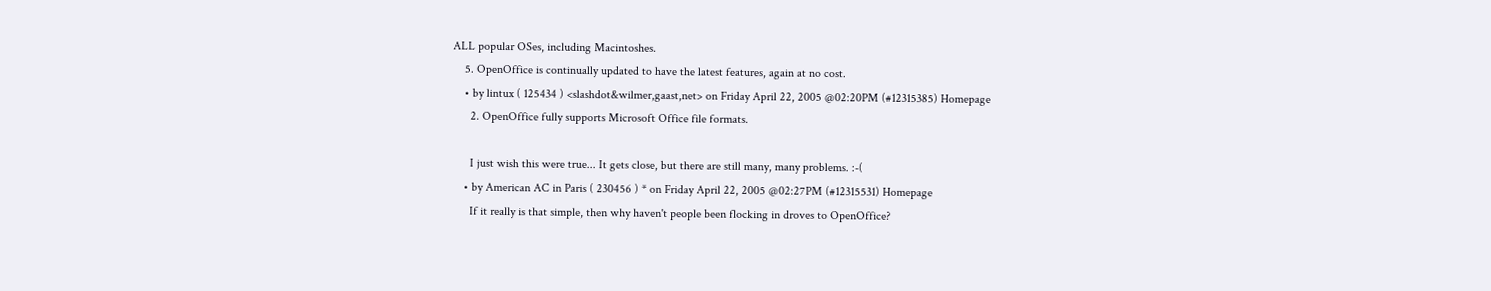ALL popular OSes, including Macintoshes.
    5. OpenOffice is continually updated to have the latest features, again at no cost.
    • by lintux ( 125434 ) <slashdot&wilmer,gaast,net> on Friday April 22, 2005 @02:20PM (#12315385) Homepage
      2. OpenOffice fully supports Microsoft Office file formats.

      I just wish this were true... It gets close, but there are still many, many problems. :-(
    • by American AC in Paris ( 230456 ) * on Friday April 22, 2005 @02:27PM (#12315531) Homepage
      If it really is that simple, then why haven't people been flocking in droves to OpenOffice?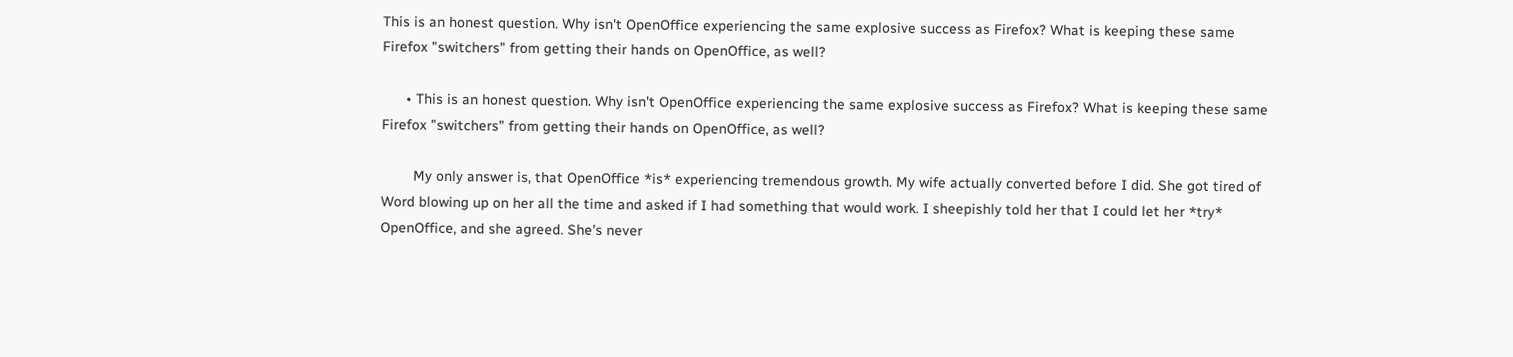This is an honest question. Why isn't OpenOffice experiencing the same explosive success as Firefox? What is keeping these same Firefox "switchers" from getting their hands on OpenOffice, as well?

      • This is an honest question. Why isn't OpenOffice experiencing the same explosive success as Firefox? What is keeping these same Firefox "switchers" from getting their hands on OpenOffice, as well?

        My only answer is, that OpenOffice *is* experiencing tremendous growth. My wife actually converted before I did. She got tired of Word blowing up on her all the time and asked if I had something that would work. I sheepishly told her that I could let her *try* OpenOffice, and she agreed. She's never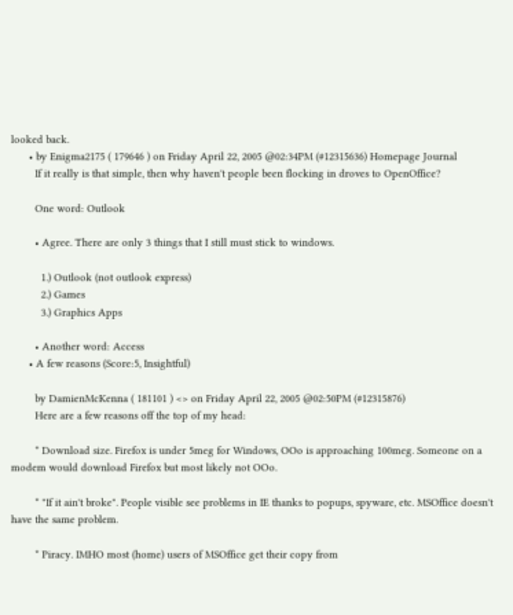looked back.
      • by Enigma2175 ( 179646 ) on Friday April 22, 2005 @02:34PM (#12315636) Homepage Journal
        If it really is that simple, then why haven't people been flocking in droves to OpenOffice?

        One word: Outlook

        • Agree. There are only 3 things that I still must stick to windows.

          1.) Outlook (not outlook express)
          2.) Games
          3.) Graphics Apps

        • Another word: Access
      • A few reasons (Score:5, Insightful)

        by DamienMcKenna ( 181101 ) <> on Friday April 22, 2005 @02:50PM (#12315876)
        Here are a few reasons off the top of my head:

        * Download size. Firefox is under 5meg for Windows, OOo is approaching 100meg. Someone on a modem would download Firefox but most likely not OOo.

        * "If it ain't broke". People visible see problems in IE thanks to popups, spyware, etc. MSOffice doesn't have the same problem.

        * Piracy. IMHO most (home) users of MSOffice get their copy from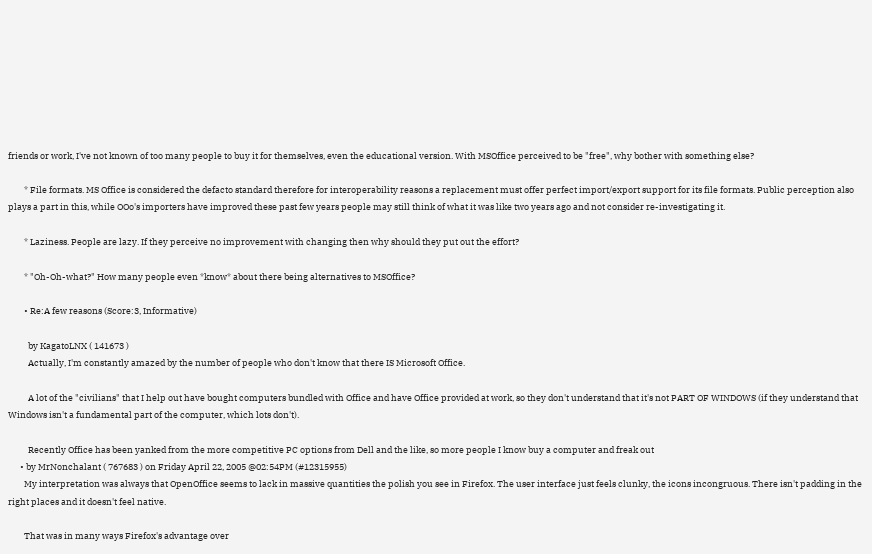friends or work, I've not known of too many people to buy it for themselves, even the educational version. With MSOffice perceived to be "free", why bother with something else?

        * File formats. MS Office is considered the defacto standard therefore for interoperability reasons a replacement must offer perfect import/export support for its file formats. Public perception also plays a part in this, while OOo's importers have improved these past few years people may still think of what it was like two years ago and not consider re-investigating it.

        * Laziness. People are lazy. If they perceive no improvement with changing then why should they put out the effort?

        * "Oh-Oh-what?" How many people even *know* about there being alternatives to MSOffice?

        • Re:A few reasons (Score:3, Informative)

          by KagatoLNX ( 141673 )
          Actually, I'm constantly amazed by the number of people who don't know that there IS Microsoft Office.

          A lot of the "civilians" that I help out have bought computers bundled with Office and have Office provided at work, so they don't understand that it's not PART OF WINDOWS (if they understand that Windows isn't a fundamental part of the computer, which lots don't).

          Recently Office has been yanked from the more competitive PC options from Dell and the like, so more people I know buy a computer and freak out
      • by MrNonchalant ( 767683 ) on Friday April 22, 2005 @02:54PM (#12315955)
        My interpretation was always that OpenOffice seems to lack in massive quantities the polish you see in Firefox. The user interface just feels clunky, the icons incongruous. There isn't padding in the right places and it doesn't feel native.

        That was in many ways Firefox's advantage over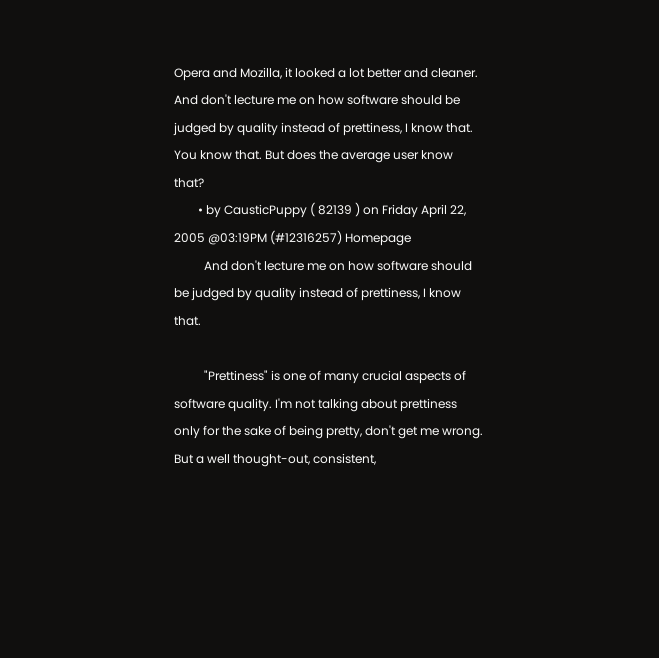Opera and Mozilla, it looked a lot better and cleaner. And don't lecture me on how software should be judged by quality instead of prettiness, I know that. You know that. But does the average user know that?
        • by CausticPuppy ( 82139 ) on Friday April 22, 2005 @03:19PM (#12316257) Homepage
          And don't lecture me on how software should be judged by quality instead of prettiness, I know that.

          "Prettiness" is one of many crucial aspects of software quality. I'm not talking about prettiness only for the sake of being pretty, don't get me wrong. But a well thought-out, consistent,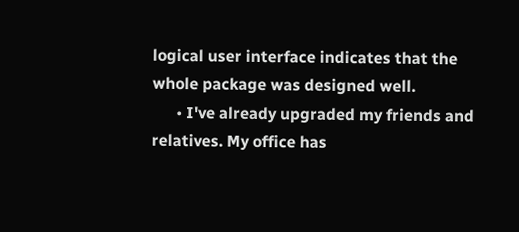logical user interface indicates that the whole package was designed well.
      • I've already upgraded my friends and relatives. My office has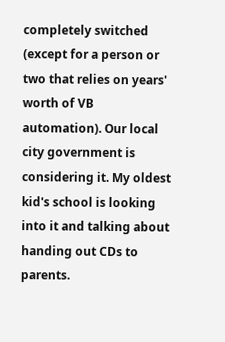completely switched (except for a person or two that relies on years' worth of VB automation). Our local city government is considering it. My oldest kid's school is looking into it and talking about handing out CDs to parents.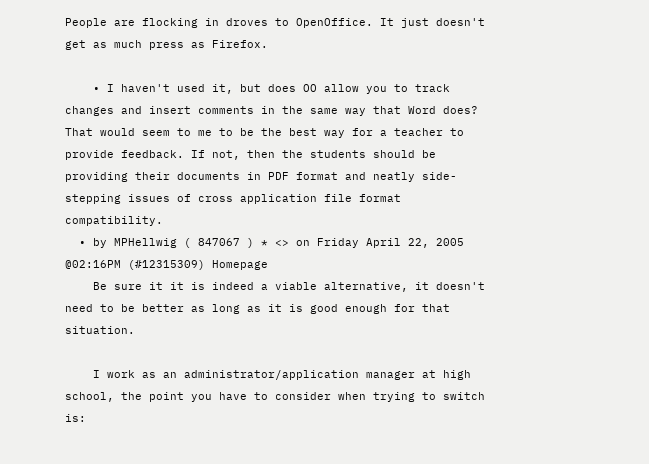People are flocking in droves to OpenOffice. It just doesn't get as much press as Firefox.

    • I haven't used it, but does OO allow you to track changes and insert comments in the same way that Word does? That would seem to me to be the best way for a teacher to provide feedback. If not, then the students should be providing their documents in PDF format and neatly side-stepping issues of cross application file format compatibility.
  • by MPHellwig ( 847067 ) * <> on Friday April 22, 2005 @02:16PM (#12315309) Homepage
    Be sure it it is indeed a viable alternative, it doesn't need to be better as long as it is good enough for that situation.

    I work as an administrator/application manager at high school, the point you have to consider when trying to switch is: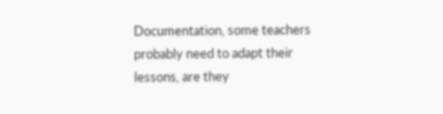Documentation, some teachers probably need to adapt their lessons, are they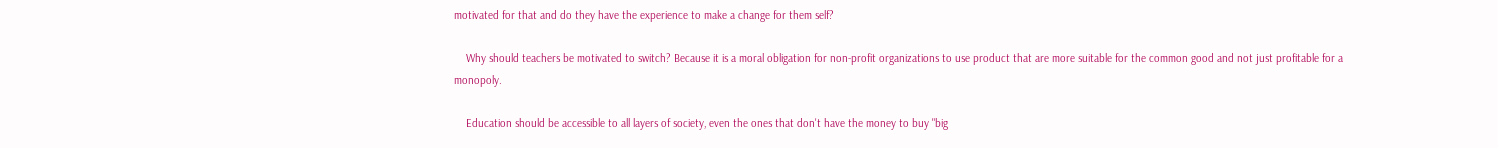motivated for that and do they have the experience to make a change for them self?

    Why should teachers be motivated to switch? Because it is a moral obligation for non-profit organizations to use product that are more suitable for the common good and not just profitable for a monopoly.

    Education should be accessible to all layers of society, even the ones that don't have the money to buy "big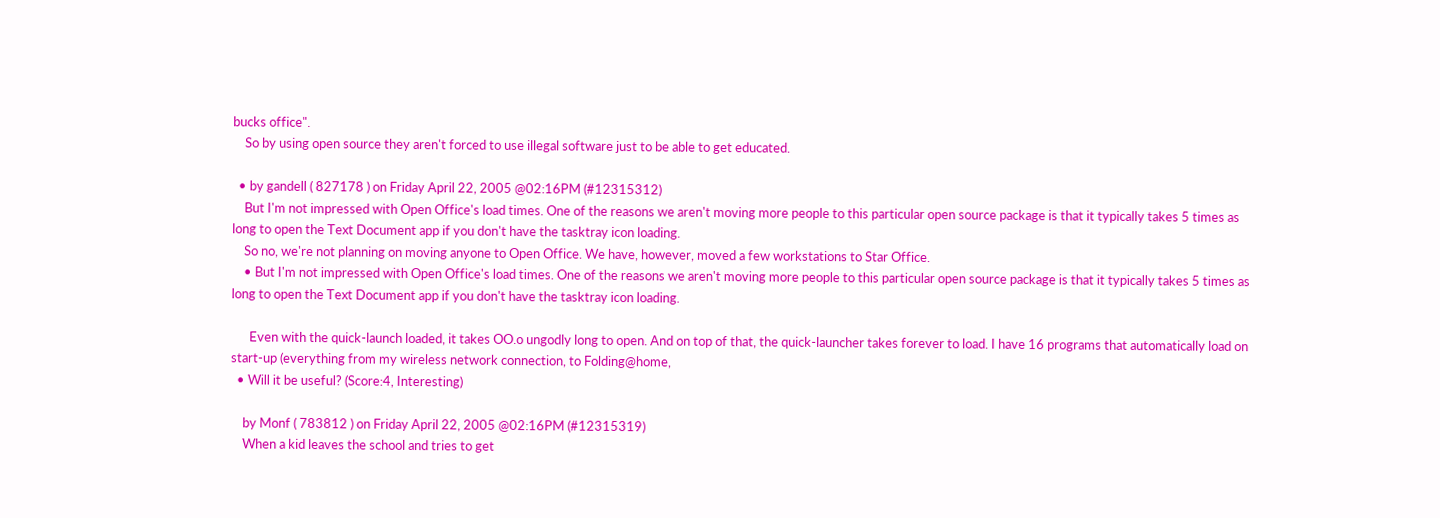bucks office".
    So by using open source they aren't forced to use illegal software just to be able to get educated.

  • by gandell ( 827178 ) on Friday April 22, 2005 @02:16PM (#12315312)
    But I'm not impressed with Open Office's load times. One of the reasons we aren't moving more people to this particular open source package is that it typically takes 5 times as long to open the Text Document app if you don't have the tasktray icon loading.
    So no, we're not planning on moving anyone to Open Office. We have, however, moved a few workstations to Star Office.
    • But I'm not impressed with Open Office's load times. One of the reasons we aren't moving more people to this particular open source package is that it typically takes 5 times as long to open the Text Document app if you don't have the tasktray icon loading.

      Even with the quick-launch loaded, it takes OO.o ungodly long to open. And on top of that, the quick-launcher takes forever to load. I have 16 programs that automatically load on start-up (everything from my wireless network connection, to Folding@home,
  • Will it be useful? (Score:4, Interesting)

    by Monf ( 783812 ) on Friday April 22, 2005 @02:16PM (#12315319)
    When a kid leaves the school and tries to get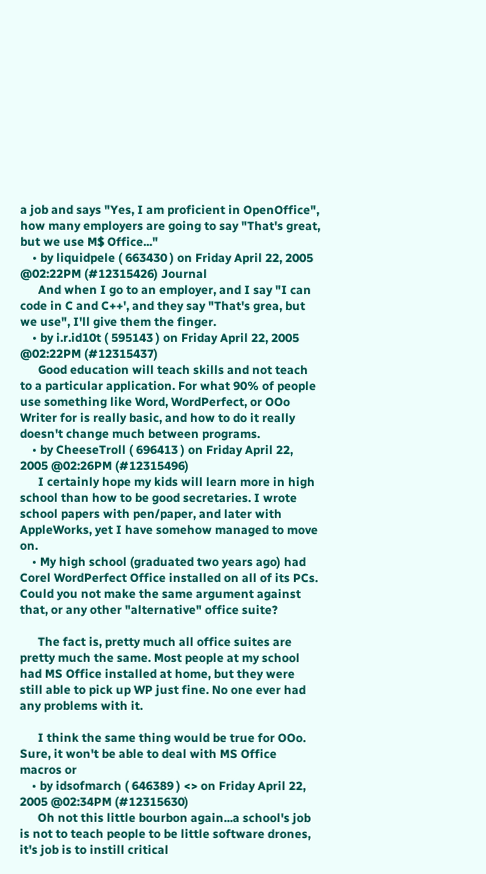a job and says "Yes, I am proficient in OpenOffice", how many employers are going to say "That's great, but we use M$ Office..."
    • by liquidpele ( 663430 ) on Friday April 22, 2005 @02:22PM (#12315426) Journal
      And when I go to an employer, and I say "I can code in C and C++', and they say "That's grea, but we use", I'll give them the finger.
    • by i.r.id10t ( 595143 ) on Friday April 22, 2005 @02:22PM (#12315437)
      Good education will teach skills and not teach to a particular application. For what 90% of people use something like Word, WordPerfect, or OOo Writer for is really basic, and how to do it really doesn't change much between programs.
    • by CheeseTroll ( 696413 ) on Friday April 22, 2005 @02:26PM (#12315496)
      I certainly hope my kids will learn more in high school than how to be good secretaries. I wrote school papers with pen/paper, and later with AppleWorks, yet I have somehow managed to move on.
    • My high school (graduated two years ago) had Corel WordPerfect Office installed on all of its PCs. Could you not make the same argument against that, or any other "alternative" office suite?

      The fact is, pretty much all office suites are pretty much the same. Most people at my school had MS Office installed at home, but they were still able to pick up WP just fine. No one ever had any problems with it.

      I think the same thing would be true for OOo. Sure, it won't be able to deal with MS Office macros or
    • by idsofmarch ( 646389 ) <> on Friday April 22, 2005 @02:34PM (#12315630)
      Oh not this little bourbon again...a school's job is not to teach people to be little software drones, it's job is to instill critical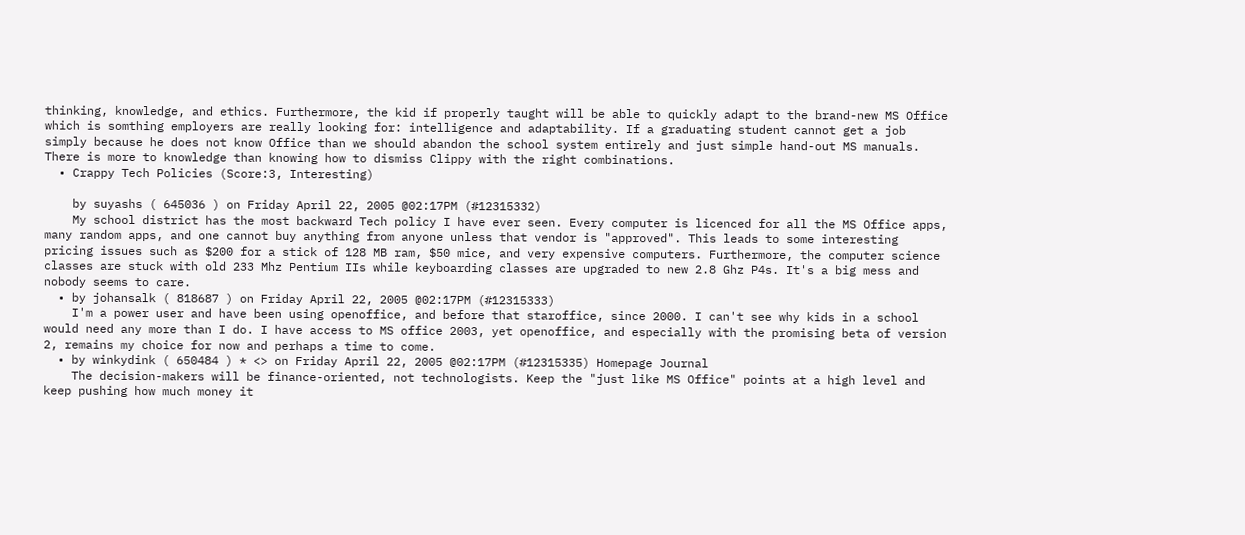thinking, knowledge, and ethics. Furthermore, the kid if properly taught will be able to quickly adapt to the brand-new MS Office which is somthing employers are really looking for: intelligence and adaptability. If a graduating student cannot get a job simply because he does not know Office than we should abandon the school system entirely and just simple hand-out MS manuals. There is more to knowledge than knowing how to dismiss Clippy with the right combinations.
  • Crappy Tech Policies (Score:3, Interesting)

    by suyashs ( 645036 ) on Friday April 22, 2005 @02:17PM (#12315332)
    My school district has the most backward Tech policy I have ever seen. Every computer is licenced for all the MS Office apps, many random apps, and one cannot buy anything from anyone unless that vendor is "approved". This leads to some interesting pricing issues such as $200 for a stick of 128 MB ram, $50 mice, and very expensive computers. Furthermore, the computer science classes are stuck with old 233 Mhz Pentium IIs while keyboarding classes are upgraded to new 2.8 Ghz P4s. It's a big mess and nobody seems to care.
  • by johansalk ( 818687 ) on Friday April 22, 2005 @02:17PM (#12315333)
    I'm a power user and have been using openoffice, and before that staroffice, since 2000. I can't see why kids in a school would need any more than I do. I have access to MS office 2003, yet openoffice, and especially with the promising beta of version 2, remains my choice for now and perhaps a time to come.
  • by winkydink ( 650484 ) * <> on Friday April 22, 2005 @02:17PM (#12315335) Homepage Journal
    The decision-makers will be finance-oriented, not technologists. Keep the "just like MS Office" points at a high level and keep pushing how much money it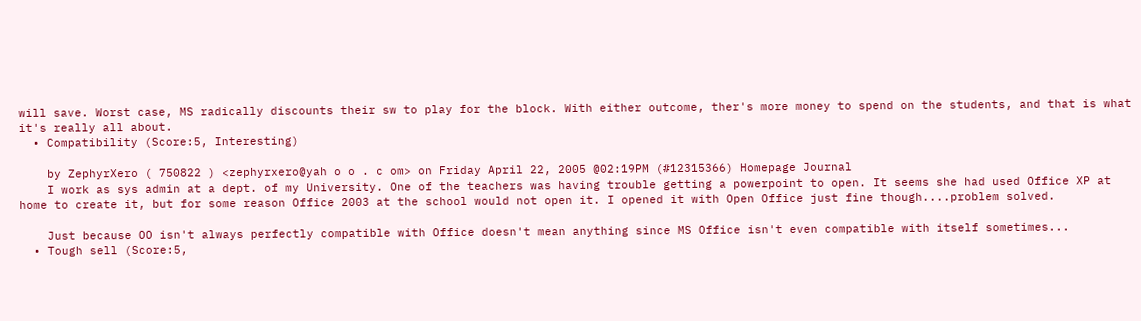will save. Worst case, MS radically discounts their sw to play for the block. With either outcome, ther's more money to spend on the students, and that is what it's really all about.
  • Compatibility (Score:5, Interesting)

    by ZephyrXero ( 750822 ) <zephyrxero@yah o o . c om> on Friday April 22, 2005 @02:19PM (#12315366) Homepage Journal
    I work as sys admin at a dept. of my University. One of the teachers was having trouble getting a powerpoint to open. It seems she had used Office XP at home to create it, but for some reason Office 2003 at the school would not open it. I opened it with Open Office just fine though....problem solved.

    Just because OO isn't always perfectly compatible with Office doesn't mean anything since MS Office isn't even compatible with itself sometimes...
  • Tough sell (Score:5,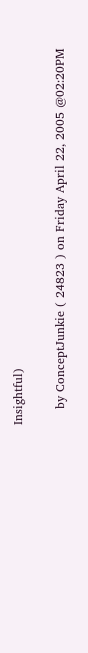Insightful)

    by ConceptJunkie ( 24823 ) on Friday April 22, 2005 @02:20PM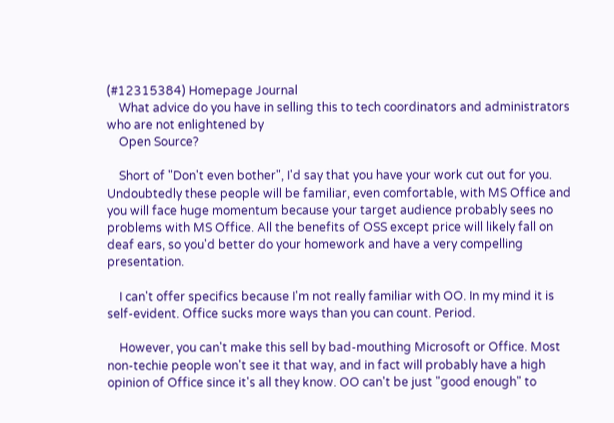(#12315384) Homepage Journal
    What advice do you have in selling this to tech coordinators and administrators who are not enlightened by
    Open Source?

    Short of "Don't even bother", I'd say that you have your work cut out for you. Undoubtedly these people will be familiar, even comfortable, with MS Office and you will face huge momentum because your target audience probably sees no problems with MS Office. All the benefits of OSS except price will likely fall on deaf ears, so you'd better do your homework and have a very compelling presentation.

    I can't offer specifics because I'm not really familiar with OO. In my mind it is self-evident. Office sucks more ways than you can count. Period.

    However, you can't make this sell by bad-mouthing Microsoft or Office. Most non-techie people won't see it that way, and in fact will probably have a high opinion of Office since it's all they know. OO can't be just "good enough" to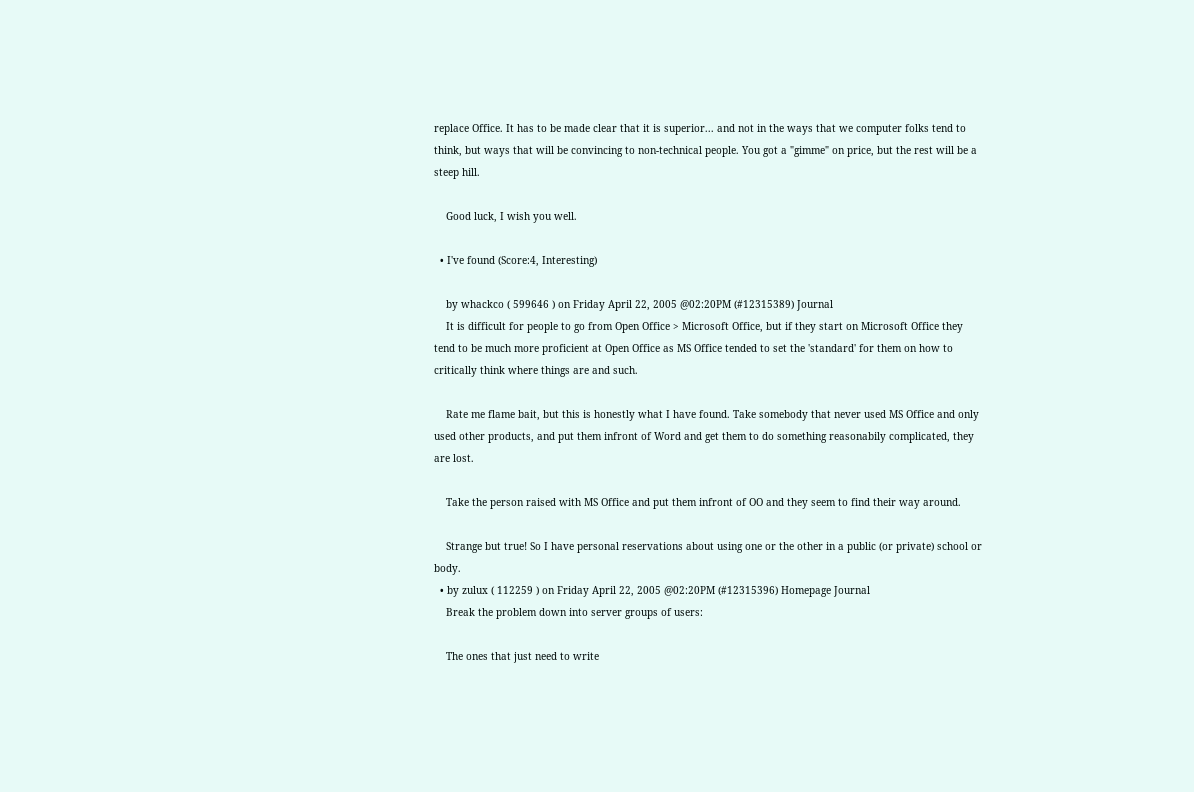replace Office. It has to be made clear that it is superior... and not in the ways that we computer folks tend to think, but ways that will be convincing to non-technical people. You got a "gimme" on price, but the rest will be a steep hill.

    Good luck, I wish you well.

  • I've found (Score:4, Interesting)

    by whackco ( 599646 ) on Friday April 22, 2005 @02:20PM (#12315389) Journal
    It is difficult for people to go from Open Office > Microsoft Office, but if they start on Microsoft Office they tend to be much more proficient at Open Office as MS Office tended to set the 'standard' for them on how to critically think where things are and such.

    Rate me flame bait, but this is honestly what I have found. Take somebody that never used MS Office and only used other products, and put them infront of Word and get them to do something reasonabily complicated, they are lost.

    Take the person raised with MS Office and put them infront of OO and they seem to find their way around.

    Strange but true! So I have personal reservations about using one or the other in a public (or private) school or body.
  • by zulux ( 112259 ) on Friday April 22, 2005 @02:20PM (#12315396) Homepage Journal
    Break the problem down into server groups of users:

    The ones that just need to write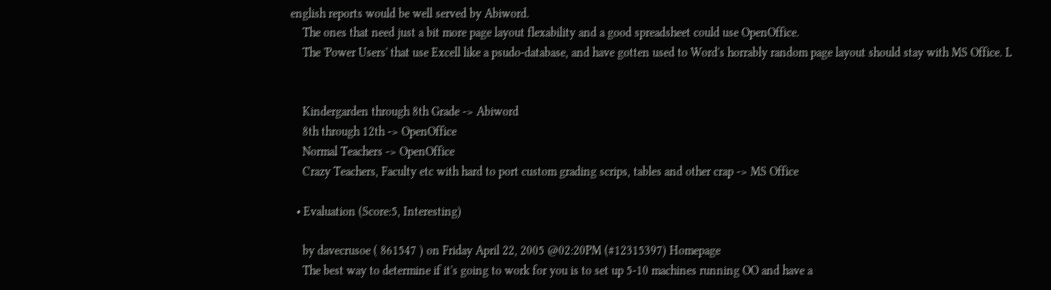english reports would be well served by Abiword.
    The ones that need just a bit more page layout flexability and a good spreadsheet could use OpenOffice.
    The 'Power Users' that use Excell like a psudo-database, and have gotten used to Word's horrably random page layout should stay with MS Office. L


    Kindergarden through 8th Grade -> Abiword
    8th through 12th -> OpenOffice
    Normal Teachers -> OpenOffice
    Crazy Teachers, Faculty etc with hard to port custom grading scrips, tables and other crap -> MS Office

  • Evaluation (Score:5, Interesting)

    by davecrusoe ( 861547 ) on Friday April 22, 2005 @02:20PM (#12315397) Homepage
    The best way to determine if it's going to work for you is to set up 5-10 machines running OO and have a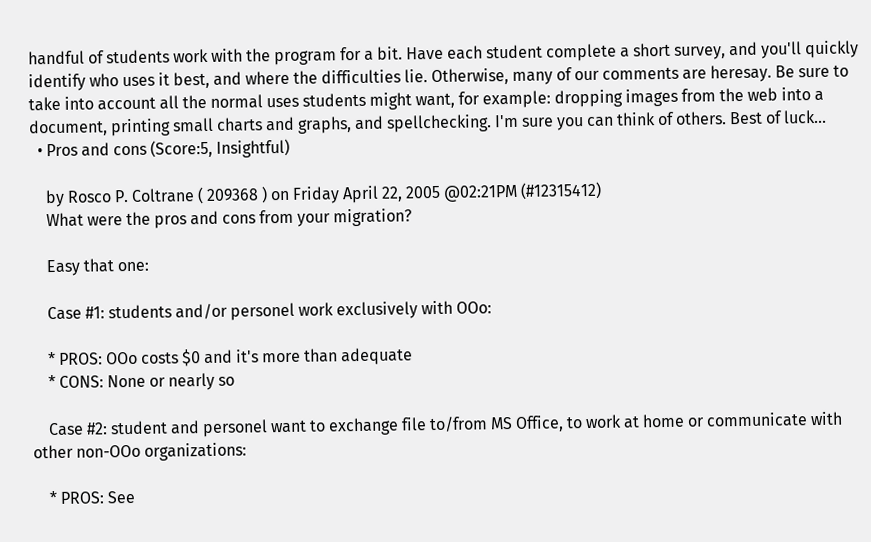handful of students work with the program for a bit. Have each student complete a short survey, and you'll quickly identify who uses it best, and where the difficulties lie. Otherwise, many of our comments are heresay. Be sure to take into account all the normal uses students might want, for example: dropping images from the web into a document, printing small charts and graphs, and spellchecking. I'm sure you can think of others. Best of luck...
  • Pros and cons (Score:5, Insightful)

    by Rosco P. Coltrane ( 209368 ) on Friday April 22, 2005 @02:21PM (#12315412)
    What were the pros and cons from your migration?

    Easy that one:

    Case #1: students and/or personel work exclusively with OOo:

    * PROS: OOo costs $0 and it's more than adequate
    * CONS: None or nearly so

    Case #2: student and personel want to exchange file to/from MS Office, to work at home or communicate with other non-OOo organizations:

    * PROS: See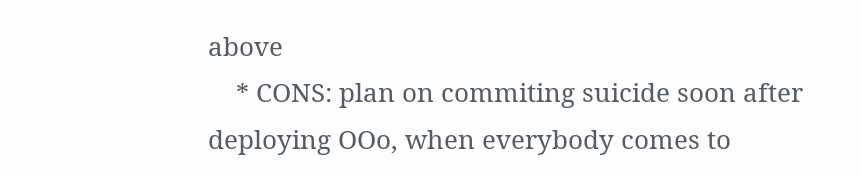above
    * CONS: plan on commiting suicide soon after deploying OOo, when everybody comes to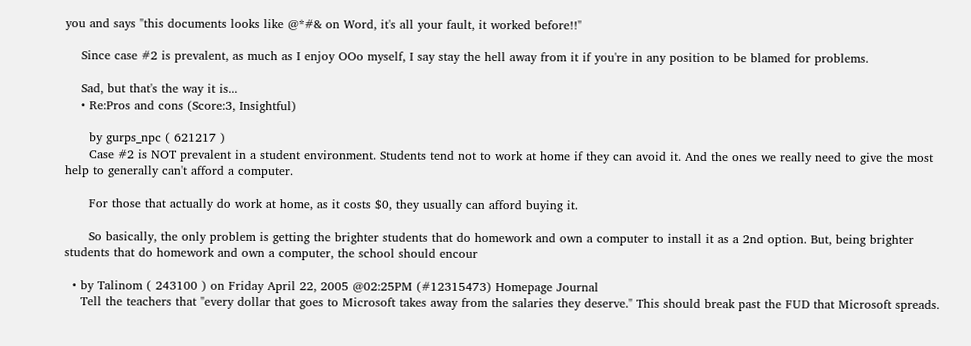you and says "this documents looks like @*#& on Word, it's all your fault, it worked before!!"

    Since case #2 is prevalent, as much as I enjoy OOo myself, I say stay the hell away from it if you're in any position to be blamed for problems.

    Sad, but that's the way it is...
    • Re:Pros and cons (Score:3, Insightful)

      by gurps_npc ( 621217 )
      Case #2 is NOT prevalent in a student environment. Students tend not to work at home if they can avoid it. And the ones we really need to give the most help to generally can't afford a computer.

      For those that actually do work at home, as it costs $0, they usually can afford buying it.

      So basically, the only problem is getting the brighter students that do homework and own a computer to install it as a 2nd option. But, being brighter students that do homework and own a computer, the school should encour

  • by Talinom ( 243100 ) on Friday April 22, 2005 @02:25PM (#12315473) Homepage Journal
    Tell the teachers that "every dollar that goes to Microsoft takes away from the salaries they deserve." This should break past the FUD that Microsoft spreads.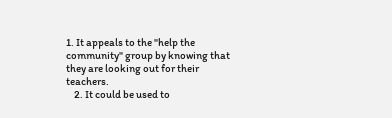1. It appeals to the "help the community" group by knowing that they are looking out for their teachers.
    2. It could be used to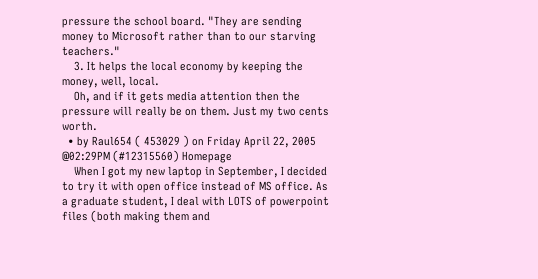pressure the school board. "They are sending money to Microsoft rather than to our starving teachers."
    3. It helps the local economy by keeping the money, well, local.
    Oh, and if it gets media attention then the pressure will really be on them. Just my two cents worth.
  • by Raul654 ( 453029 ) on Friday April 22, 2005 @02:29PM (#12315560) Homepage
    When I got my new laptop in September, I decided to try it with open office instead of MS office. As a graduate student, I deal with LOTS of powerpoint files (both making them and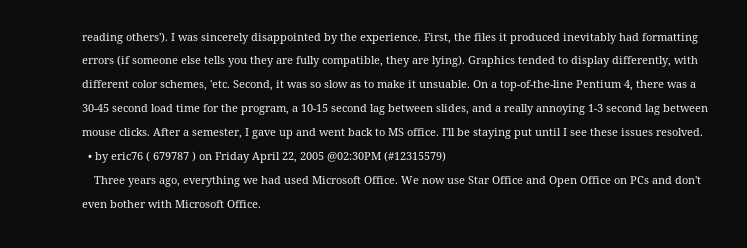reading others'). I was sincerely disappointed by the experience. First, the files it produced inevitably had formatting errors (if someone else tells you they are fully compatible, they are lying). Graphics tended to display differently, with different color schemes, 'etc. Second, it was so slow as to make it unsuable. On a top-of-the-line Pentium 4, there was a 30-45 second load time for the program, a 10-15 second lag between slides, and a really annoying 1-3 second lag between mouse clicks. After a semester, I gave up and went back to MS office. I'll be staying put until I see these issues resolved.
  • by eric76 ( 679787 ) on Friday April 22, 2005 @02:30PM (#12315579)
    Three years ago, everything we had used Microsoft Office. We now use Star Office and Open Office on PCs and don't even bother with Microsoft Office.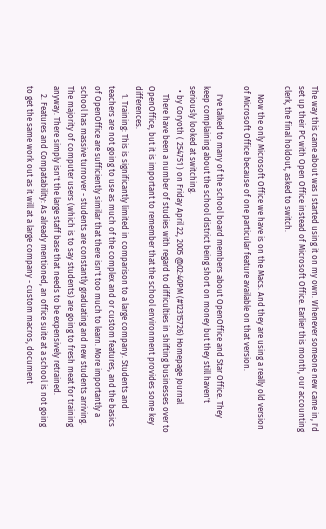The way this came about was I started using it on my own. Whenever someone new came in, I'd set up their PC with Open Office instead of Microsoft Office. Earlier this month, our accounting clerk, the final holdout, asked to switch.

    Now the only Microsoft Office we have is on the Macs. And they are using a really old version of Microsoft Office because of one particular feature available on that version.

    I've talked to many of the school board members about OpenOffice and Star Office. They keep complaining about the school district being short on money but they still haven't seriously looked at switching.
  • by Coryoth ( 254751 ) on Friday April 22, 2005 @02:40PM (#12315726) Homepage Journal
    There have been a number of studies with regard to difficulties in shifting businesses over to OpenOffice, but it is important to remember that the school environment provides some key differences.
    1. Training: This is significantly limited in comparison to a large company. Students and teachers are not going to use as much of the complex and or custom features, and the basics of OpenOffice are sufficiently similar that there isn't too much to learn. More importantly a school has massive turnover - students are constantly graduating and new students arriving. The majority of computer users (which is to say students) are going to fresh meat for training anyway. There simply isn't the large staff base that needs to be expensively retrained.
    2. Features and Compatability: As already mentioned, an office suite at a school is not going to get the same work out as it will at a large company - custom macros, document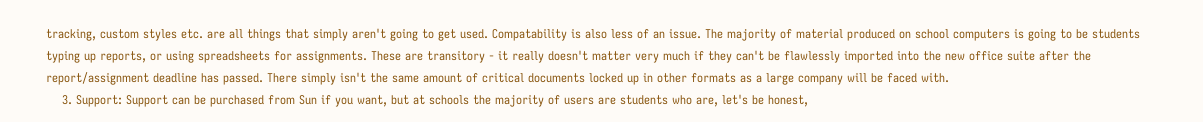tracking, custom styles etc. are all things that simply aren't going to get used. Compatability is also less of an issue. The majority of material produced on school computers is going to be students typing up reports, or using spreadsheets for assignments. These are transitory - it really doesn't matter very much if they can't be flawlessly imported into the new office suite after the report/assignment deadline has passed. There simply isn't the same amount of critical documents locked up in other formats as a large company will be faced with.
    3. Support: Support can be purchased from Sun if you want, but at schools the majority of users are students who are, let's be honest,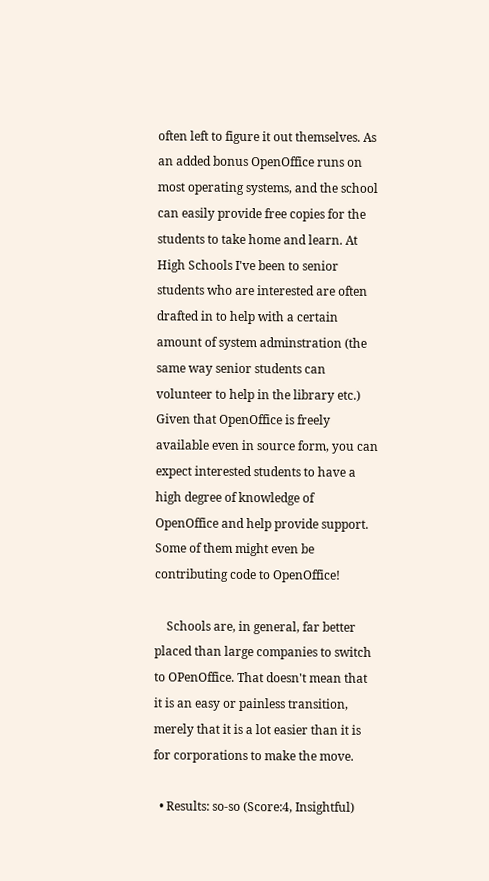often left to figure it out themselves. As an added bonus OpenOffice runs on most operating systems, and the school can easily provide free copies for the students to take home and learn. At High Schools I've been to senior students who are interested are often drafted in to help with a certain amount of system adminstration (the same way senior students can volunteer to help in the library etc.) Given that OpenOffice is freely available even in source form, you can expect interested students to have a high degree of knowledge of OpenOffice and help provide support. Some of them might even be contributing code to OpenOffice!

    Schools are, in general, far better placed than large companies to switch to OPenOffice. That doesn't mean that it is an easy or painless transition, merely that it is a lot easier than it is for corporations to make the move.

  • Results: so-so (Score:4, Insightful)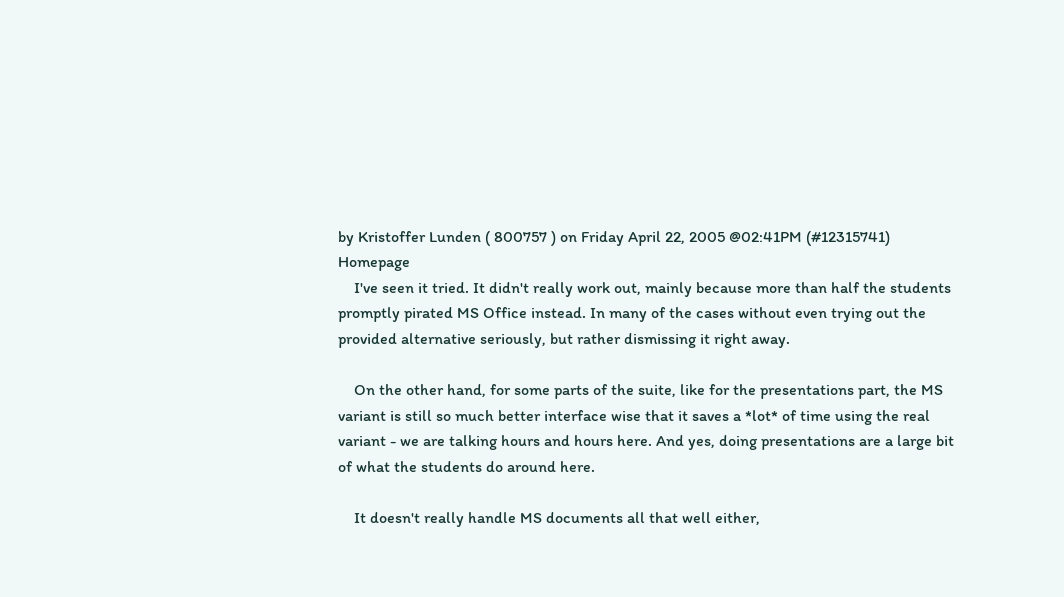by Kristoffer Lunden ( 800757 ) on Friday April 22, 2005 @02:41PM (#12315741) Homepage
    I've seen it tried. It didn't really work out, mainly because more than half the students promptly pirated MS Office instead. In many of the cases without even trying out the provided alternative seriously, but rather dismissing it right away.

    On the other hand, for some parts of the suite, like for the presentations part, the MS variant is still so much better interface wise that it saves a *lot* of time using the real variant - we are talking hours and hours here. And yes, doing presentations are a large bit of what the students do around here.

    It doesn't really handle MS documents all that well either,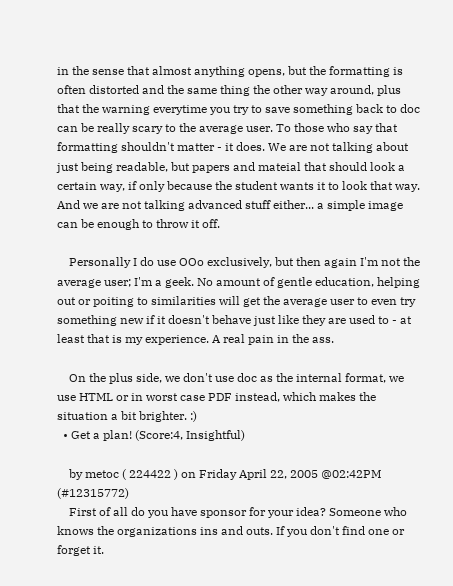in the sense that almost anything opens, but the formatting is often distorted and the same thing the other way around, plus that the warning everytime you try to save something back to doc can be really scary to the average user. To those who say that formatting shouldn't matter - it does. We are not talking about just being readable, but papers and mateial that should look a certain way, if only because the student wants it to look that way. And we are not talking advanced stuff either... a simple image can be enough to throw it off.

    Personally I do use OOo exclusively, but then again I'm not the average user; I'm a geek. No amount of gentle education, helping out or poiting to similarities will get the average user to even try something new if it doesn't behave just like they are used to - at least that is my experience. A real pain in the ass.

    On the plus side, we don't use doc as the internal format, we use HTML or in worst case PDF instead, which makes the situation a bit brighter. :)
  • Get a plan! (Score:4, Insightful)

    by metoc ( 224422 ) on Friday April 22, 2005 @02:42PM (#12315772)
    First of all do you have sponsor for your idea? Someone who knows the organizations ins and outs. If you don't find one or forget it.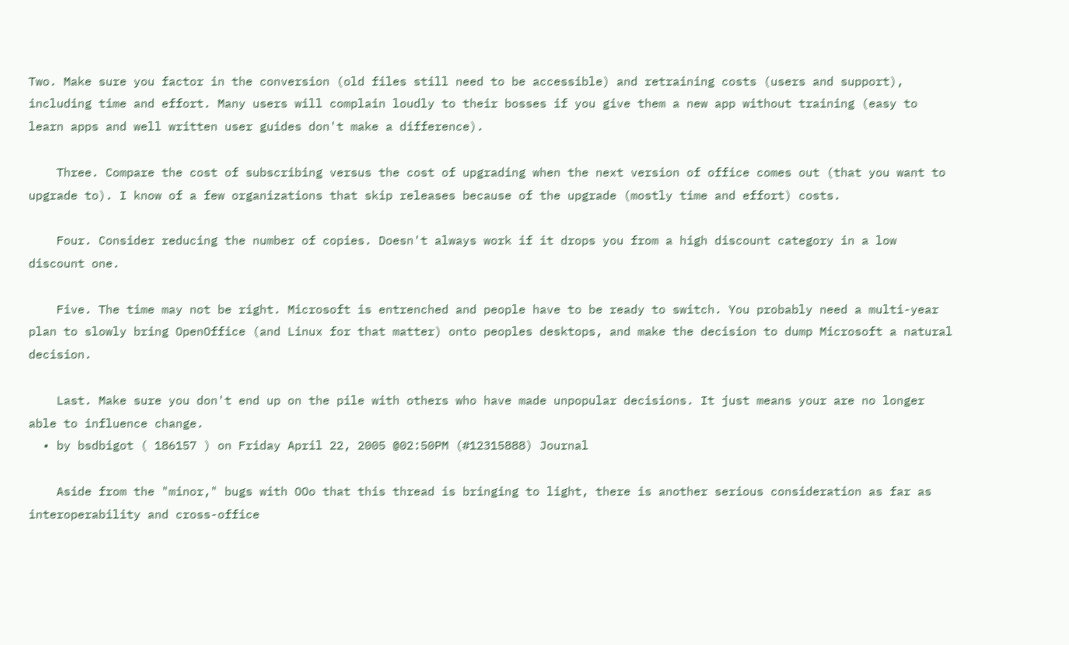Two. Make sure you factor in the conversion (old files still need to be accessible) and retraining costs (users and support), including time and effort. Many users will complain loudly to their bosses if you give them a new app without training (easy to learn apps and well written user guides don't make a difference).

    Three. Compare the cost of subscribing versus the cost of upgrading when the next version of office comes out (that you want to upgrade to). I know of a few organizations that skip releases because of the upgrade (mostly time and effort) costs.

    Four. Consider reducing the number of copies. Doesn't always work if it drops you from a high discount category in a low discount one.

    Five. The time may not be right. Microsoft is entrenched and people have to be ready to switch. You probably need a multi-year plan to slowly bring OpenOffice (and Linux for that matter) onto peoples desktops, and make the decision to dump Microsoft a natural decision.

    Last. Make sure you don't end up on the pile with others who have made unpopular decisions. It just means your are no longer able to influence change.
  • by bsdbigot ( 186157 ) on Friday April 22, 2005 @02:50PM (#12315888) Journal

    Aside from the "minor," bugs with OOo that this thread is bringing to light, there is another serious consideration as far as interoperability and cross-office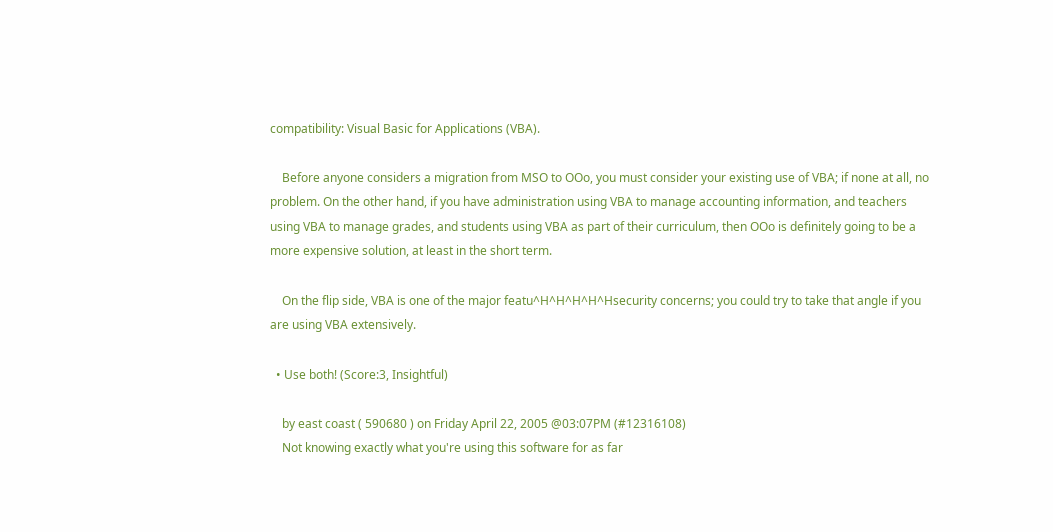compatibility: Visual Basic for Applications (VBA).

    Before anyone considers a migration from MSO to OOo, you must consider your existing use of VBA; if none at all, no problem. On the other hand, if you have administration using VBA to manage accounting information, and teachers using VBA to manage grades, and students using VBA as part of their curriculum, then OOo is definitely going to be a more expensive solution, at least in the short term.

    On the flip side, VBA is one of the major featu^H^H^H^H^Hsecurity concerns; you could try to take that angle if you are using VBA extensively.

  • Use both! (Score:3, Insightful)

    by east coast ( 590680 ) on Friday April 22, 2005 @03:07PM (#12316108)
    Not knowing exactly what you're using this software for as far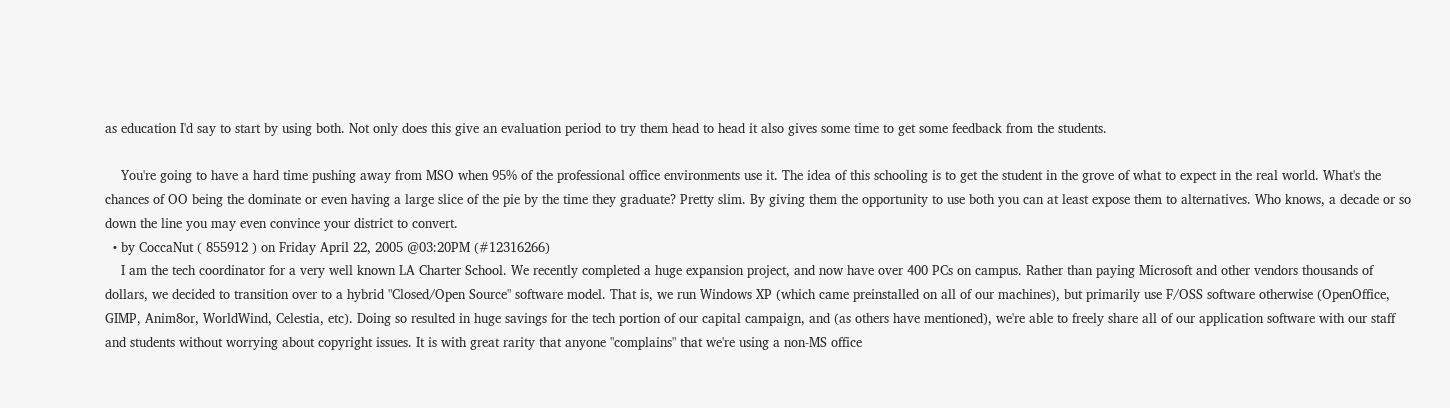as education I'd say to start by using both. Not only does this give an evaluation period to try them head to head it also gives some time to get some feedback from the students.

    You're going to have a hard time pushing away from MSO when 95% of the professional office environments use it. The idea of this schooling is to get the student in the grove of what to expect in the real world. What's the chances of OO being the dominate or even having a large slice of the pie by the time they graduate? Pretty slim. By giving them the opportunity to use both you can at least expose them to alternatives. Who knows, a decade or so down the line you may even convince your district to convert.
  • by CoccaNut ( 855912 ) on Friday April 22, 2005 @03:20PM (#12316266)
    I am the tech coordinator for a very well known LA Charter School. We recently completed a huge expansion project, and now have over 400 PCs on campus. Rather than paying Microsoft and other vendors thousands of dollars, we decided to transition over to a hybrid "Closed/Open Source" software model. That is, we run Windows XP (which came preinstalled on all of our machines), but primarily use F/OSS software otherwise (OpenOffice, GIMP, Anim8or, WorldWind, Celestia, etc). Doing so resulted in huge savings for the tech portion of our capital campaign, and (as others have mentioned), we're able to freely share all of our application software with our staff and students without worrying about copyright issues. It is with great rarity that anyone "complains" that we're using a non-MS office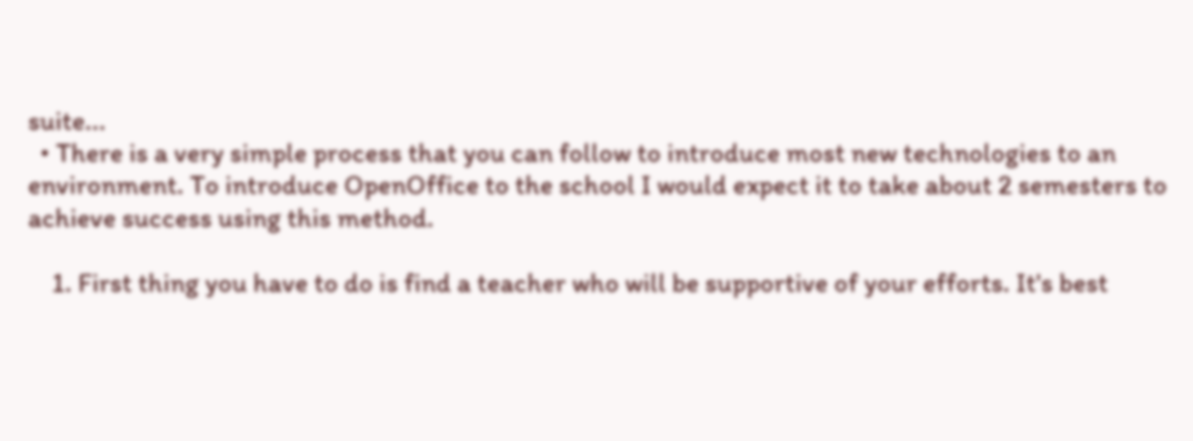suite...
  • There is a very simple process that you can follow to introduce most new technologies to an environment. To introduce OpenOffice to the school I would expect it to take about 2 semesters to achieve success using this method.

    1. First thing you have to do is find a teacher who will be supportive of your efforts. It's best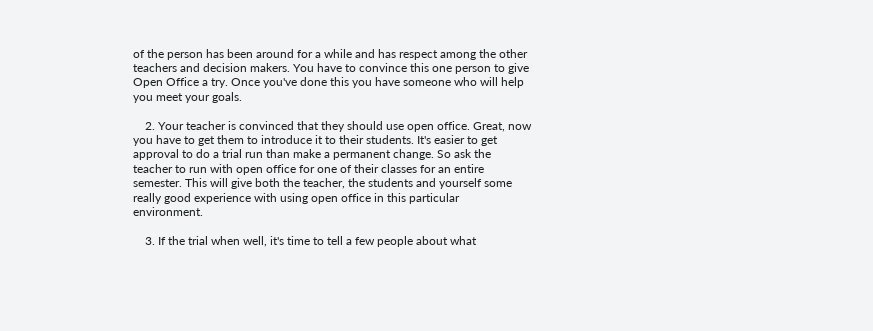of the person has been around for a while and has respect among the other teachers and decision makers. You have to convince this one person to give Open Office a try. Once you've done this you have someone who will help you meet your goals.

    2. Your teacher is convinced that they should use open office. Great, now you have to get them to introduce it to their students. It's easier to get approval to do a trial run than make a permanent change. So ask the teacher to run with open office for one of their classes for an entire semester. This will give both the teacher, the students and yourself some really good experience with using open office in this particular environment.

    3. If the trial when well, it's time to tell a few people about what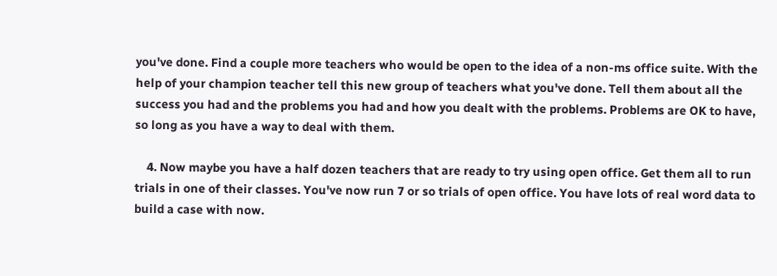you've done. Find a couple more teachers who would be open to the idea of a non-ms office suite. With the help of your champion teacher tell this new group of teachers what you've done. Tell them about all the success you had and the problems you had and how you dealt with the problems. Problems are OK to have, so long as you have a way to deal with them.

    4. Now maybe you have a half dozen teachers that are ready to try using open office. Get them all to run trials in one of their classes. You've now run 7 or so trials of open office. You have lots of real word data to build a case with now.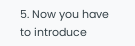5. Now you have to introduce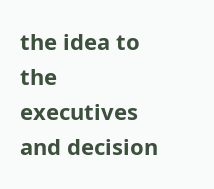the idea to the executives and decision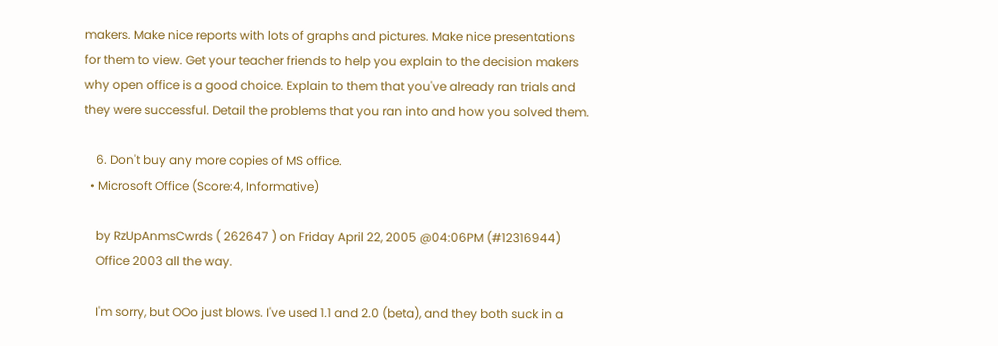makers. Make nice reports with lots of graphs and pictures. Make nice presentations for them to view. Get your teacher friends to help you explain to the decision makers why open office is a good choice. Explain to them that you've already ran trials and they were successful. Detail the problems that you ran into and how you solved them.

    6. Don't buy any more copies of MS office.
  • Microsoft Office (Score:4, Informative)

    by RzUpAnmsCwrds ( 262647 ) on Friday April 22, 2005 @04:06PM (#12316944)
    Office 2003 all the way.

    I'm sorry, but OOo just blows. I've used 1.1 and 2.0 (beta), and they both suck in a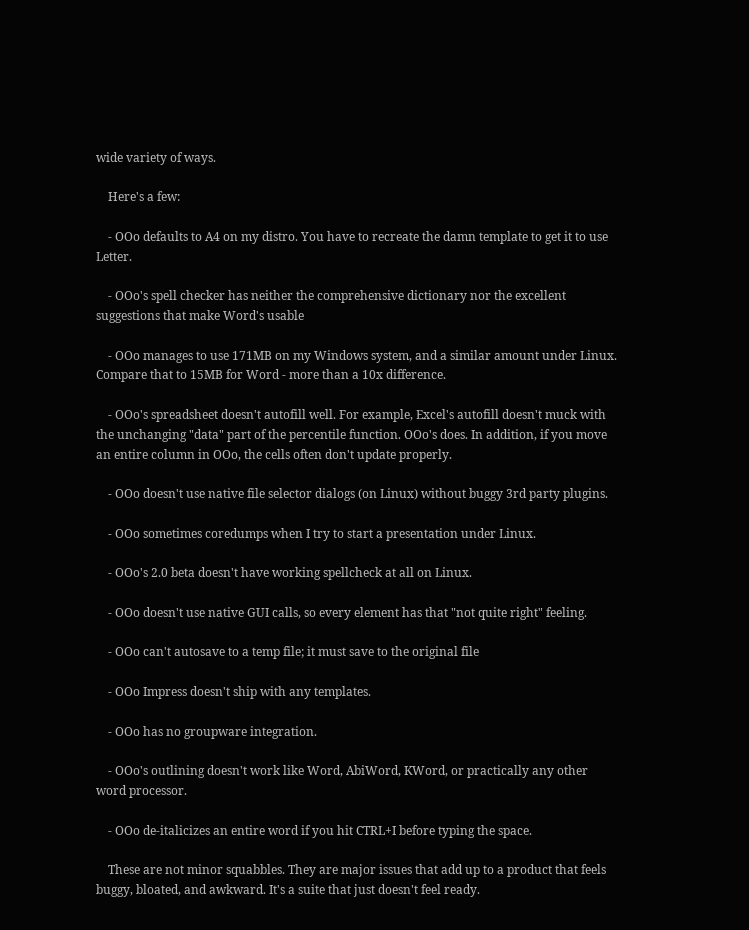wide variety of ways.

    Here's a few:

    - OOo defaults to A4 on my distro. You have to recreate the damn template to get it to use Letter.

    - OOo's spell checker has neither the comprehensive dictionary nor the excellent suggestions that make Word's usable

    - OOo manages to use 171MB on my Windows system, and a similar amount under Linux. Compare that to 15MB for Word - more than a 10x difference.

    - OOo's spreadsheet doesn't autofill well. For example, Excel's autofill doesn't muck with the unchanging "data" part of the percentile function. OOo's does. In addition, if you move an entire column in OOo, the cells often don't update properly.

    - OOo doesn't use native file selector dialogs (on Linux) without buggy 3rd party plugins.

    - OOo sometimes coredumps when I try to start a presentation under Linux.

    - OOo's 2.0 beta doesn't have working spellcheck at all on Linux.

    - OOo doesn't use native GUI calls, so every element has that "not quite right" feeling.

    - OOo can't autosave to a temp file; it must save to the original file

    - OOo Impress doesn't ship with any templates.

    - OOo has no groupware integration.

    - OOo's outlining doesn't work like Word, AbiWord, KWord, or practically any other word processor.

    - OOo de-italicizes an entire word if you hit CTRL+I before typing the space.

    These are not minor squabbles. They are major issues that add up to a product that feels buggy, bloated, and awkward. It's a suite that just doesn't feel ready.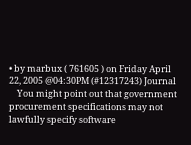• by marbux ( 761605 ) on Friday April 22, 2005 @04:30PM (#12317243) Journal
    You might point out that government procurement specifications may not lawfully specify software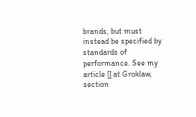brands, but must instead be specified by standards of performance. See my article [] at Groklaw, section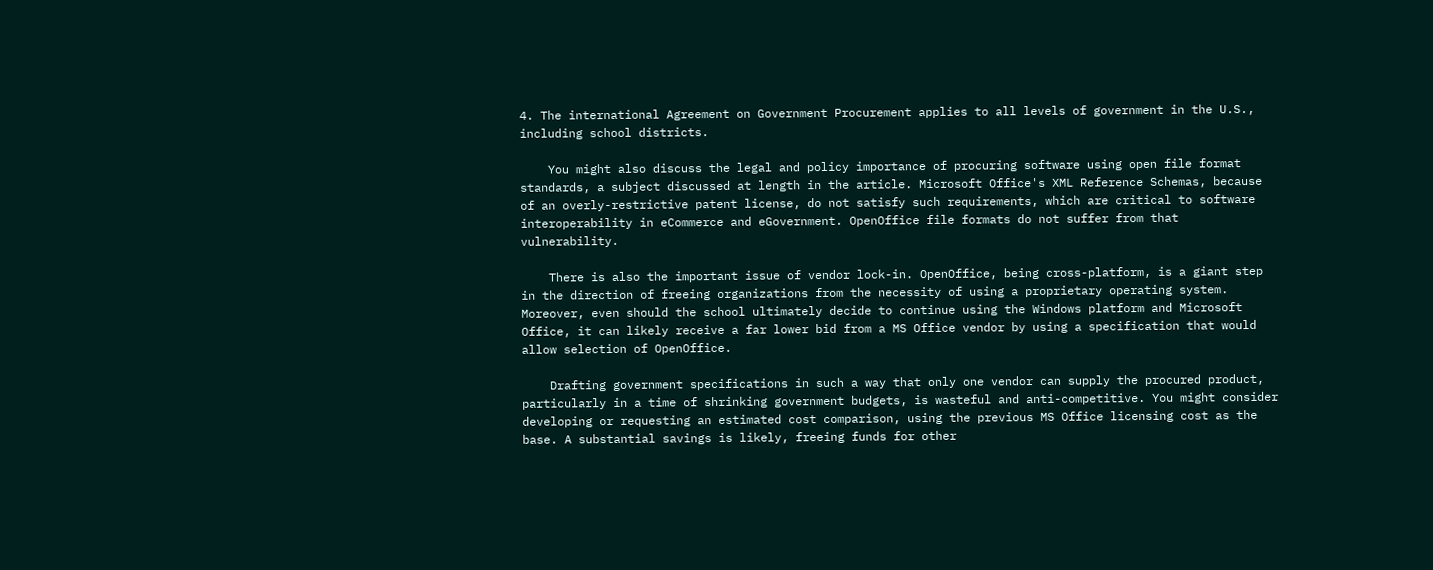4. The international Agreement on Government Procurement applies to all levels of government in the U.S., including school districts.

    You might also discuss the legal and policy importance of procuring software using open file format standards, a subject discussed at length in the article. Microsoft Office's XML Reference Schemas, because of an overly-restrictive patent license, do not satisfy such requirements, which are critical to software interoperability in eCommerce and eGovernment. OpenOffice file formats do not suffer from that vulnerability.

    There is also the important issue of vendor lock-in. OpenOffice, being cross-platform, is a giant step in the direction of freeing organizations from the necessity of using a proprietary operating system. Moreover, even should the school ultimately decide to continue using the Windows platform and Microsoft Office, it can likely receive a far lower bid from a MS Office vendor by using a specification that would allow selection of OpenOffice.

    Drafting government specifications in such a way that only one vendor can supply the procured product, particularly in a time of shrinking government budgets, is wasteful and anti-competitive. You might consider developing or requesting an estimated cost comparison, using the previous MS Office licensing cost as the base. A substantial savings is likely, freeing funds for other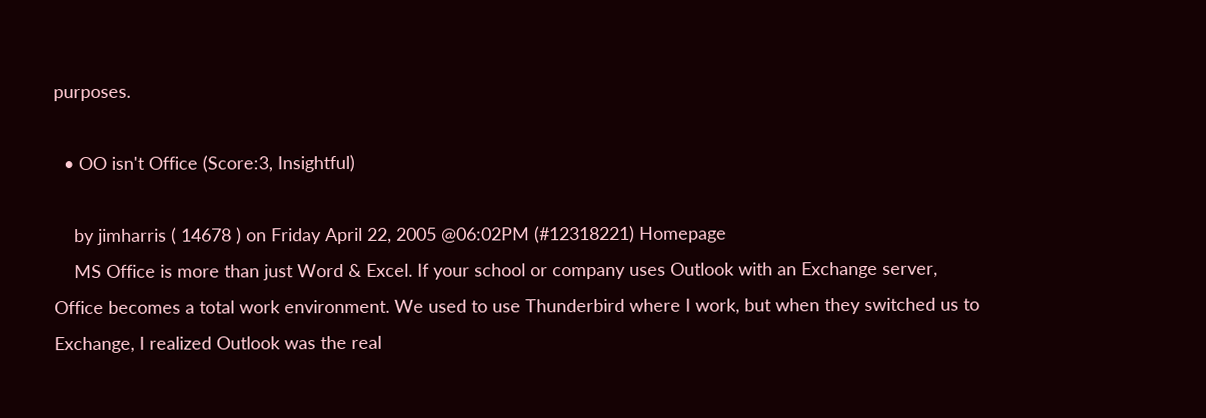purposes.

  • OO isn't Office (Score:3, Insightful)

    by jimharris ( 14678 ) on Friday April 22, 2005 @06:02PM (#12318221) Homepage
    MS Office is more than just Word & Excel. If your school or company uses Outlook with an Exchange server, Office becomes a total work environment. We used to use Thunderbird where I work, but when they switched us to Exchange, I realized Outlook was the real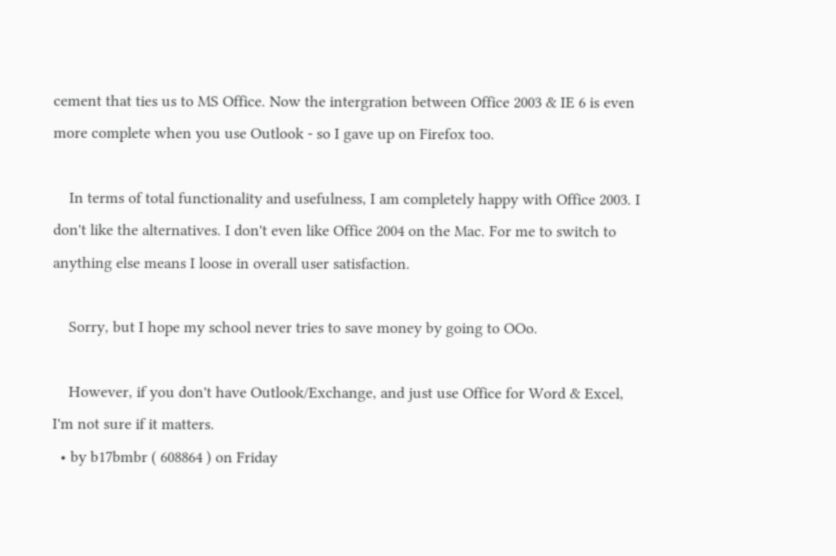cement that ties us to MS Office. Now the intergration between Office 2003 & IE 6 is even more complete when you use Outlook - so I gave up on Firefox too.

    In terms of total functionality and usefulness, I am completely happy with Office 2003. I don't like the alternatives. I don't even like Office 2004 on the Mac. For me to switch to anything else means I loose in overall user satisfaction.

    Sorry, but I hope my school never tries to save money by going to OOo.

    However, if you don't have Outlook/Exchange, and just use Office for Word & Excel, I'm not sure if it matters.
  • by b17bmbr ( 608864 ) on Friday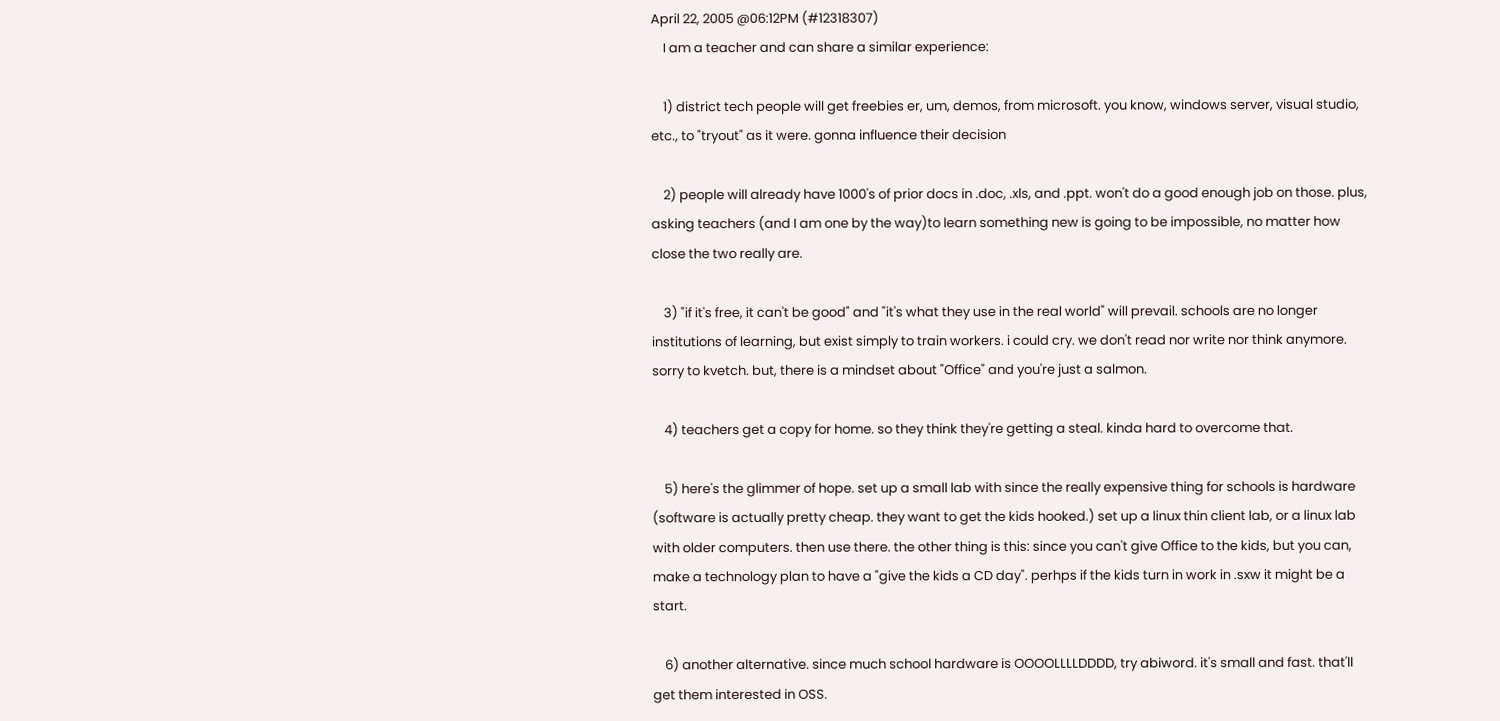April 22, 2005 @06:12PM (#12318307)
    I am a teacher and can share a similar experience:

    1) district tech people will get freebies er, um, demos, from microsoft. you know, windows server, visual studio, etc., to "tryout" as it were. gonna influence their decision

    2) people will already have 1000's of prior docs in .doc, .xls, and .ppt. won't do a good enough job on those. plus, asking teachers (and I am one by the way)to learn something new is going to be impossible, no matter how close the two really are.

    3) "if it's free, it can't be good" and "it's what they use in the real world" will prevail. schools are no longer institutions of learning, but exist simply to train workers. i could cry. we don't read nor write nor think anymore. sorry to kvetch. but, there is a mindset about "Office" and you're just a salmon.

    4) teachers get a copy for home. so they think they're getting a steal. kinda hard to overcome that.

    5) here's the glimmer of hope. set up a small lab with since the really expensive thing for schools is hardware (software is actually pretty cheap. they want to get the kids hooked.) set up a linux thin client lab, or a linux lab with older computers. then use there. the other thing is this: since you can't give Office to the kids, but you can, make a technology plan to have a "give the kids a CD day". perhps if the kids turn in work in .sxw it might be a start.

    6) another alternative. since much school hardware is OOOOLLLLDDDD, try abiword. it's small and fast. that'll get them interested in OSS.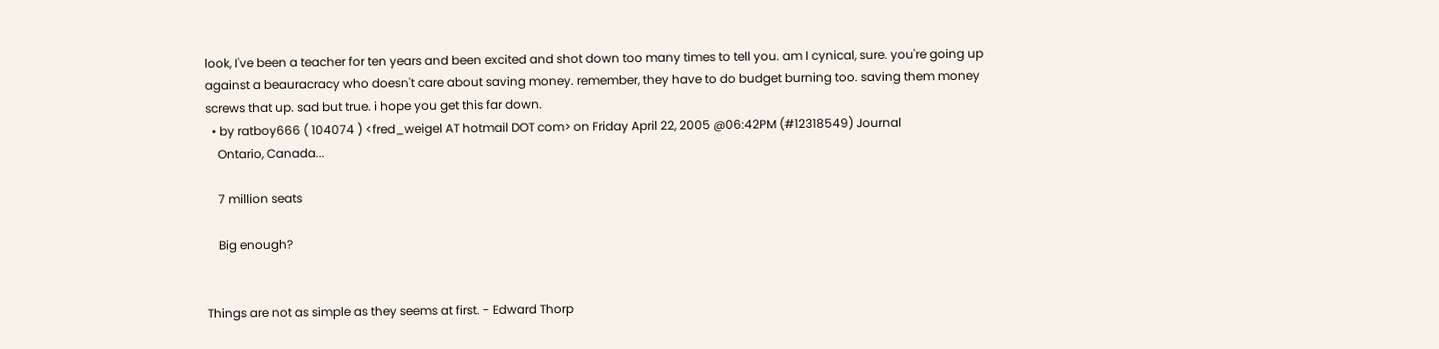look, I've been a teacher for ten years and been excited and shot down too many times to tell you. am I cynical, sure. you're going up against a beauracracy who doesn't care about saving money. remember, they have to do budget burning too. saving them money screws that up. sad but true. i hope you get this far down.
  • by ratboy666 ( 104074 ) <fred_weigel AT hotmail DOT com> on Friday April 22, 2005 @06:42PM (#12318549) Journal
    Ontario, Canada...

    7 million seats

    Big enough?


Things are not as simple as they seems at first. - Edward Thorp